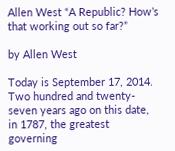Allen West “A Republic? How’s that working out so far?”

by Allen West

Today is September 17, 2014. Two hundred and twenty-seven years ago on this date, in 1787, the greatest governing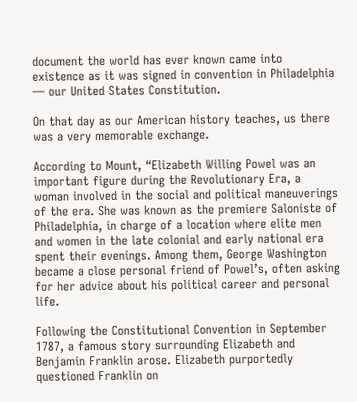document the world has ever known came into existence as it was signed in convention in Philadelphia — our United States Constitution.

On that day as our American history teaches, us there was a very memorable exchange.

According to Mount, “Elizabeth Willing Powel was an important figure during the Revolutionary Era, a woman involved in the social and political maneuverings of the era. She was known as the premiere Saloniste of Philadelphia, in charge of a location where elite men and women in the late colonial and early national era spent their evenings. Among them, George Washington became a close personal friend of Powel’s, often asking for her advice about his political career and personal life.

Following the Constitutional Convention in September 1787, a famous story surrounding Elizabeth and Benjamin Franklin arose. Elizabeth purportedly questioned Franklin on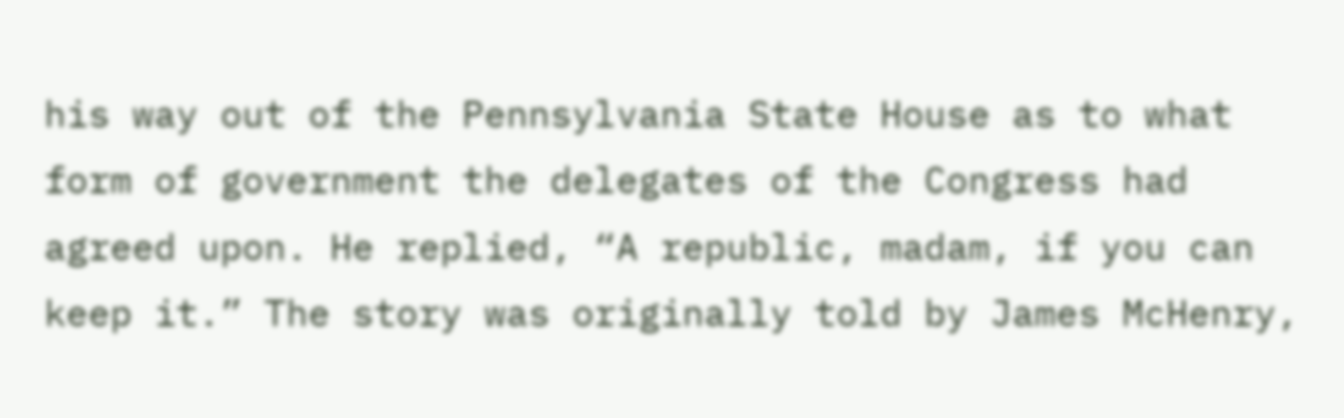his way out of the Pennsylvania State House as to what form of government the delegates of the Congress had agreed upon. He replied, “A republic, madam, if you can keep it.” The story was originally told by James McHenry,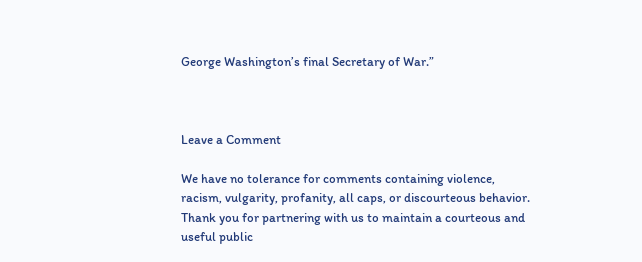George Washington’s final Secretary of War.”



Leave a Comment

We have no tolerance for comments containing violence, racism, vulgarity, profanity, all caps, or discourteous behavior. Thank you for partnering with us to maintain a courteous and useful public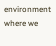environment where we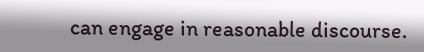can engage in reasonable discourse.